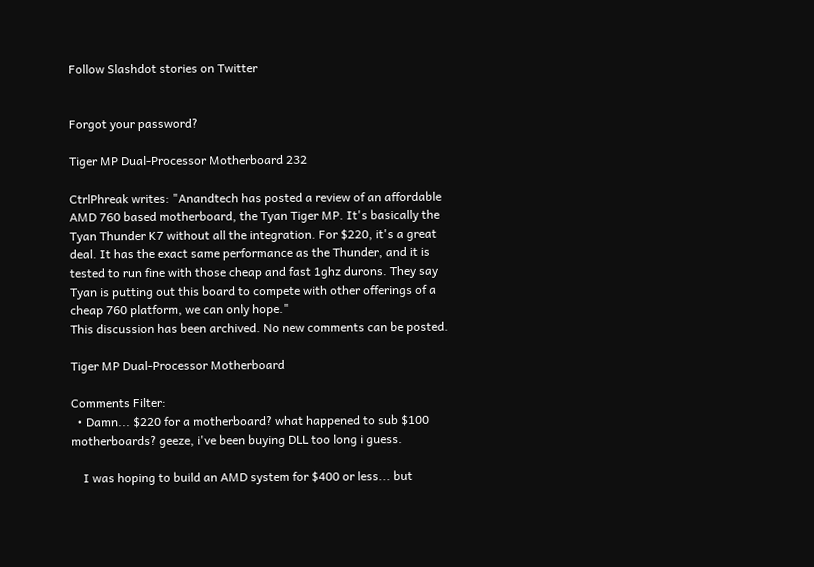Follow Slashdot stories on Twitter


Forgot your password?

Tiger MP Dual-Processor Motherboard 232

CtrlPhreak writes: "Anandtech has posted a review of an affordable AMD 760 based motherboard, the Tyan Tiger MP. It's basically the Tyan Thunder K7 without all the integration. For $220, it's a great deal. It has the exact same performance as the Thunder, and it is tested to run fine with those cheap and fast 1ghz durons. They say Tyan is putting out this board to compete with other offerings of a cheap 760 platform, we can only hope."
This discussion has been archived. No new comments can be posted.

Tiger MP Dual-Processor Motherboard

Comments Filter:
  • Damn... $220 for a motherboard? what happened to sub $100 motherboards? geeze, i've been buying DLL too long i guess.

    I was hoping to build an AMD system for $400 or less... but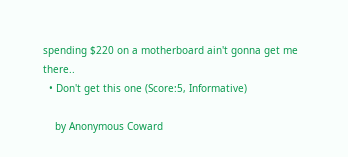spending $220 on a motherboard ain't gonna get me there..
  • Don't get this one (Score:5, Informative)

    by Anonymous Coward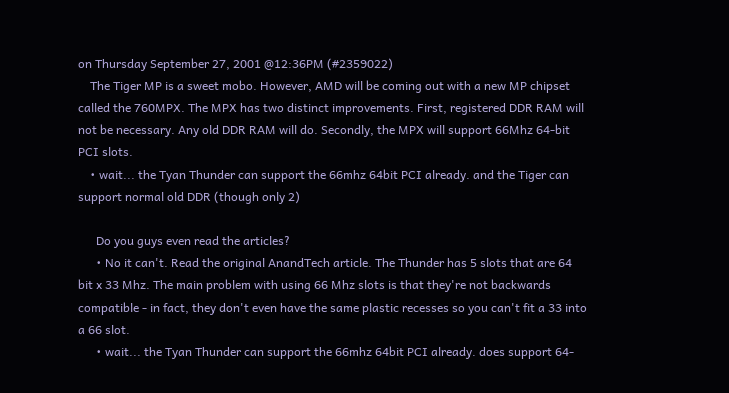on Thursday September 27, 2001 @12:36PM (#2359022)
    The Tiger MP is a sweet mobo. However, AMD will be coming out with a new MP chipset called the 760MPX. The MPX has two distinct improvements. First, registered DDR RAM will not be necessary. Any old DDR RAM will do. Secondly, the MPX will support 66Mhz 64-bit PCI slots.
    • wait... the Tyan Thunder can support the 66mhz 64bit PCI already. and the Tiger can support normal old DDR (though only 2)

      Do you guys even read the articles?
      • No it can't. Read the original AnandTech article. The Thunder has 5 slots that are 64 bit x 33 Mhz. The main problem with using 66 Mhz slots is that they're not backwards compatible - in fact, they don't even have the same plastic recesses so you can't fit a 33 into a 66 slot.
      • wait... the Tyan Thunder can support the 66mhz 64bit PCI already. does support 64-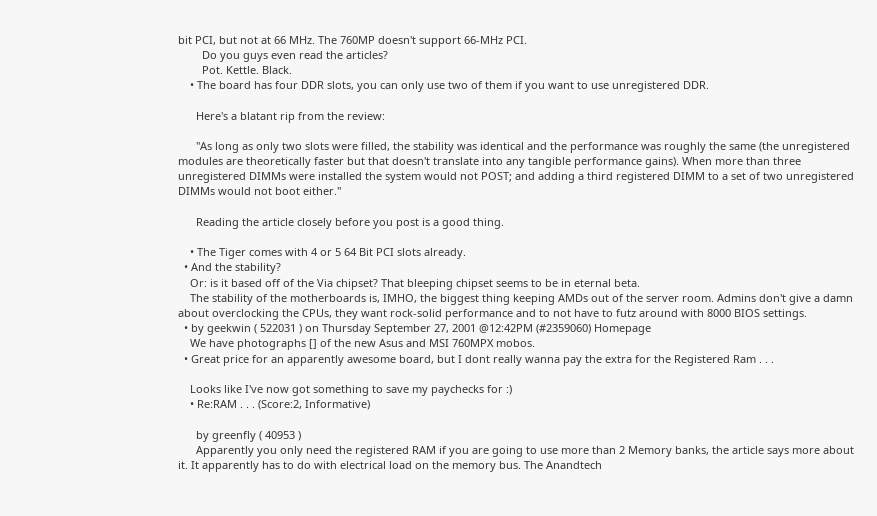bit PCI, but not at 66 MHz. The 760MP doesn't support 66-MHz PCI.
        Do you guys even read the articles?
        Pot. Kettle. Black.
    • The board has four DDR slots, you can only use two of them if you want to use unregistered DDR.

      Here's a blatant rip from the review:

      "As long as only two slots were filled, the stability was identical and the performance was roughly the same (the unregistered modules are theoretically faster but that doesn't translate into any tangible performance gains). When more than three unregistered DIMMs were installed the system would not POST; and adding a third registered DIMM to a set of two unregistered DIMMs would not boot either."

      Reading the article closely before you post is a good thing.

    • The Tiger comes with 4 or 5 64 Bit PCI slots already.
  • And the stability?
    Or: is it based off of the Via chipset? That bleeping chipset seems to be in eternal beta.
    The stability of the motherboards is, IMHO, the biggest thing keeping AMDs out of the server room. Admins don't give a damn about overclocking the CPUs, they want rock-solid performance and to not have to futz around with 8000 BIOS settings.
  • by geekwin ( 522031 ) on Thursday September 27, 2001 @12:42PM (#2359060) Homepage
    We have photographs [] of the new Asus and MSI 760MPX mobos.
  • Great price for an apparently awesome board, but I dont really wanna pay the extra for the Registered Ram . . .

    Looks like I've now got something to save my paychecks for :)
    • Re:RAM . . . (Score:2, Informative)

      by greenfly ( 40953 )
      Apparently you only need the registered RAM if you are going to use more than 2 Memory banks, the article says more about it. It apparently has to do with electrical load on the memory bus. The Anandtech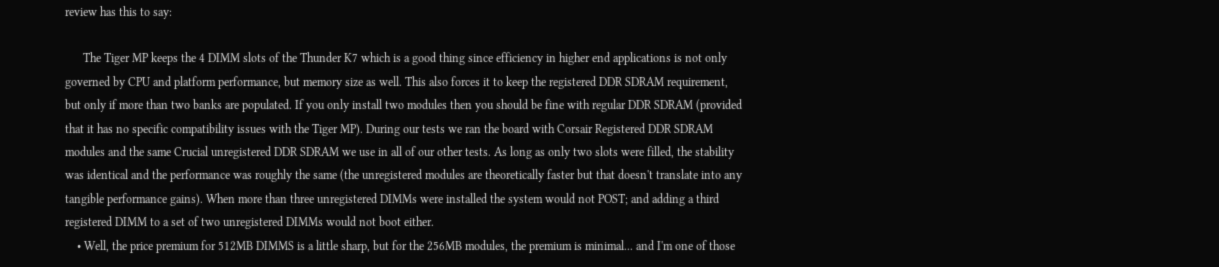review has this to say:

      The Tiger MP keeps the 4 DIMM slots of the Thunder K7 which is a good thing since efficiency in higher end applications is not only governed by CPU and platform performance, but memory size as well. This also forces it to keep the registered DDR SDRAM requirement, but only if more than two banks are populated. If you only install two modules then you should be fine with regular DDR SDRAM (provided that it has no specific compatibility issues with the Tiger MP). During our tests we ran the board with Corsair Registered DDR SDRAM modules and the same Crucial unregistered DDR SDRAM we use in all of our other tests. As long as only two slots were filled, the stability was identical and the performance was roughly the same (the unregistered modules are theoretically faster but that doesn't translate into any tangible performance gains). When more than three unregistered DIMMs were installed the system would not POST; and adding a third registered DIMM to a set of two unregistered DIMMs would not boot either.
    • Well, the price premium for 512MB DIMMS is a little sharp, but for the 256MB modules, the premium is minimal... and I'm one of those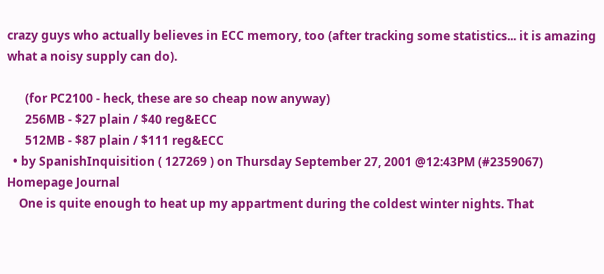crazy guys who actually believes in ECC memory, too (after tracking some statistics... it is amazing what a noisy supply can do).

      (for PC2100 - heck, these are so cheap now anyway)
      256MB - $27 plain / $40 reg&ECC
      512MB - $87 plain / $111 reg&ECC
  • by SpanishInquisition ( 127269 ) on Thursday September 27, 2001 @12:43PM (#2359067) Homepage Journal
    One is quite enough to heat up my appartment during the coldest winter nights. That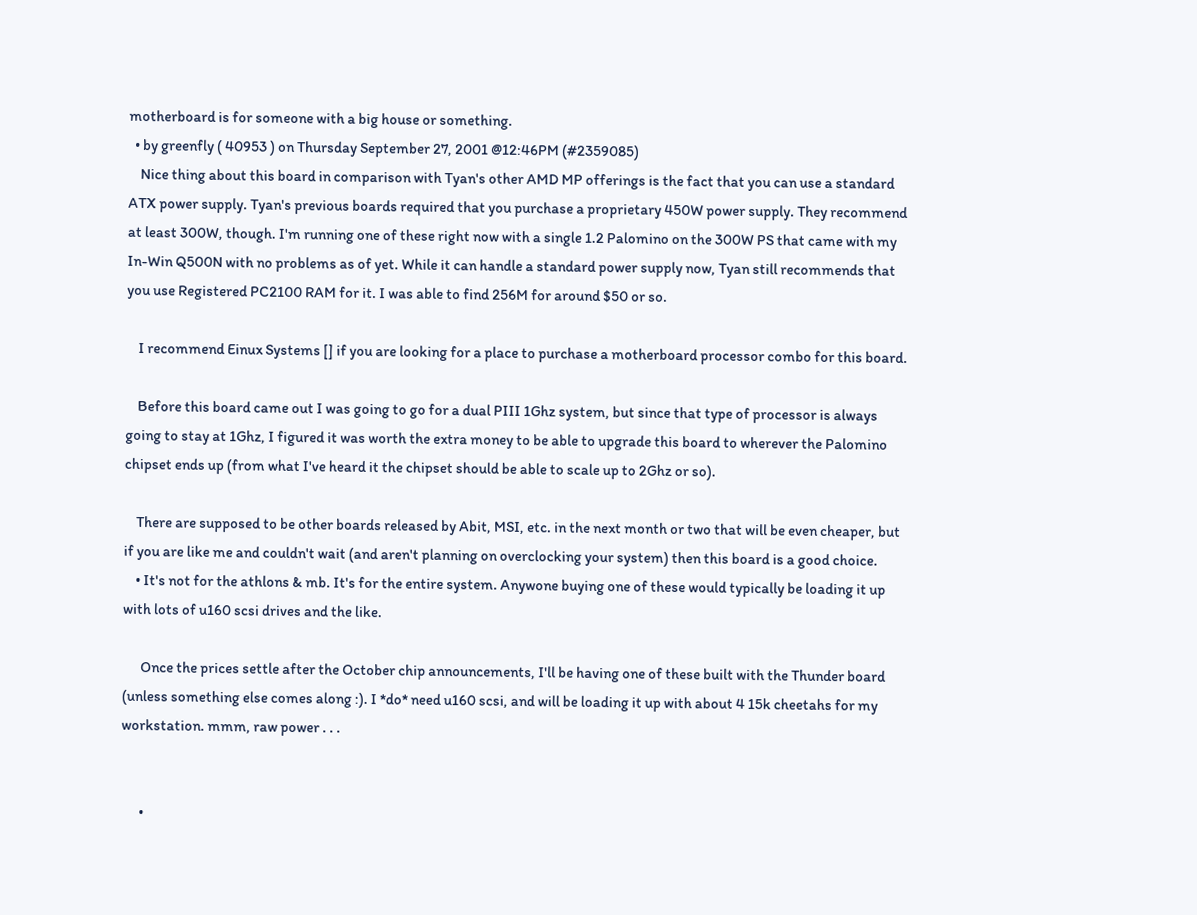motherboard is for someone with a big house or something.
  • by greenfly ( 40953 ) on Thursday September 27, 2001 @12:46PM (#2359085)
    Nice thing about this board in comparison with Tyan's other AMD MP offerings is the fact that you can use a standard ATX power supply. Tyan's previous boards required that you purchase a proprietary 450W power supply. They recommend at least 300W, though. I'm running one of these right now with a single 1.2 Palomino on the 300W PS that came with my In-Win Q500N with no problems as of yet. While it can handle a standard power supply now, Tyan still recommends that you use Registered PC2100 RAM for it. I was able to find 256M for around $50 or so.

    I recommend Einux Systems [] if you are looking for a place to purchase a motherboard processor combo for this board.

    Before this board came out I was going to go for a dual PIII 1Ghz system, but since that type of processor is always going to stay at 1Ghz, I figured it was worth the extra money to be able to upgrade this board to wherever the Palomino chipset ends up (from what I've heard it the chipset should be able to scale up to 2Ghz or so).

    There are supposed to be other boards released by Abit, MSI, etc. in the next month or two that will be even cheaper, but if you are like me and couldn't wait (and aren't planning on overclocking your system) then this board is a good choice.
    • It's not for the athlons & mb. It's for the entire system. Anywone buying one of these would typically be loading it up with lots of u160 scsi drives and the like.

      Once the prices settle after the October chip announcements, I'll be having one of these built with the Thunder board (unless something else comes along :). I *do* need u160 scsi, and will be loading it up with about 4 15k cheetahs for my workstation. mmm, raw power . . .


      •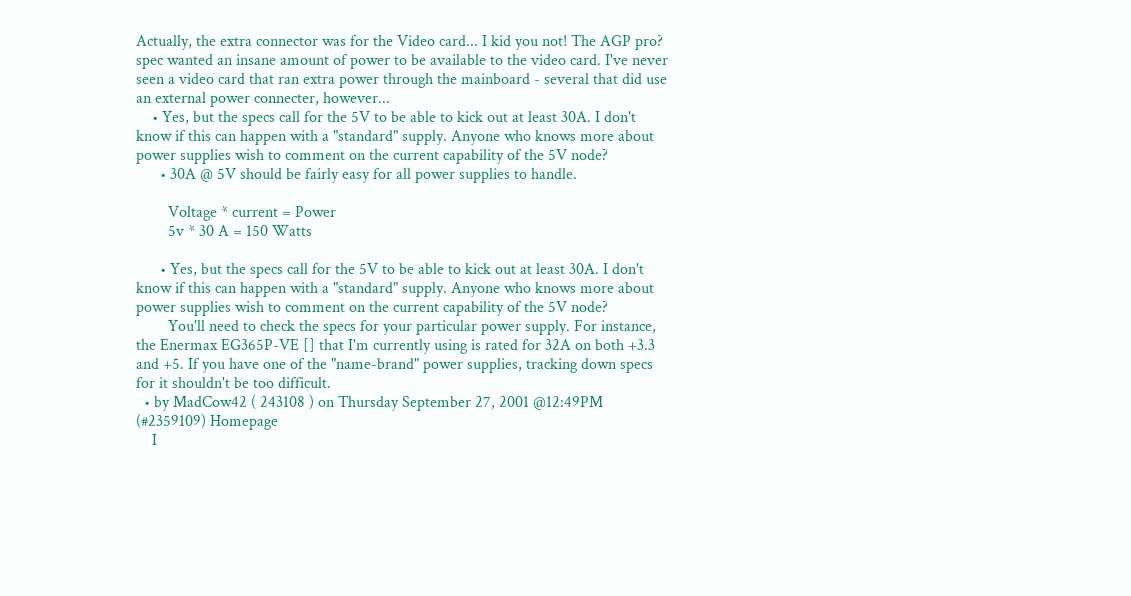Actually, the extra connector was for the Video card... I kid you not! The AGP pro? spec wanted an insane amount of power to be available to the video card. I've never seen a video card that ran extra power through the mainboard - several that did use an external power connecter, however...
    • Yes, but the specs call for the 5V to be able to kick out at least 30A. I don't know if this can happen with a "standard" supply. Anyone who knows more about power supplies wish to comment on the current capability of the 5V node?
      • 30A @ 5V should be fairly easy for all power supplies to handle.

        Voltage * current = Power
        5v * 30 A = 150 Watts

      • Yes, but the specs call for the 5V to be able to kick out at least 30A. I don't know if this can happen with a "standard" supply. Anyone who knows more about power supplies wish to comment on the current capability of the 5V node?
        You'll need to check the specs for your particular power supply. For instance, the Enermax EG365P-VE [] that I'm currently using is rated for 32A on both +3.3 and +5. If you have one of the "name-brand" power supplies, tracking down specs for it shouldn't be too difficult.
  • by MadCow42 ( 243108 ) on Thursday September 27, 2001 @12:49PM (#2359109) Homepage
    I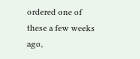ordered one of these a few weeks ago,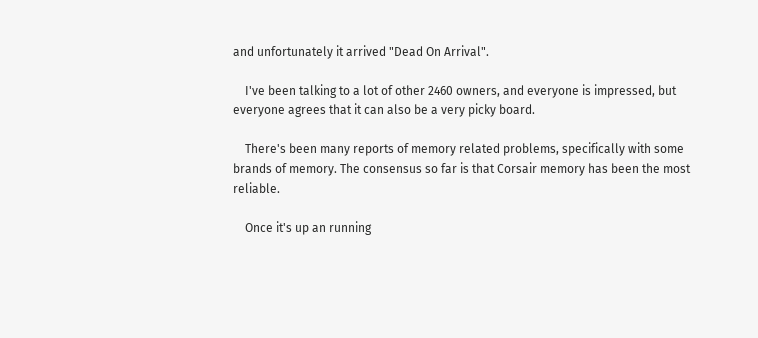and unfortunately it arrived "Dead On Arrival".

    I've been talking to a lot of other 2460 owners, and everyone is impressed, but everyone agrees that it can also be a very picky board.

    There's been many reports of memory related problems, specifically with some brands of memory. The consensus so far is that Corsair memory has been the most reliable.

    Once it's up an running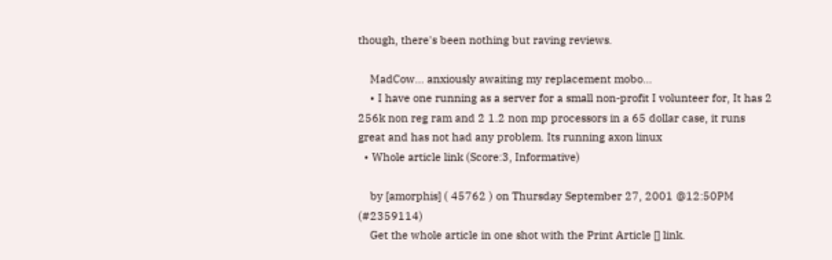though, there's been nothing but raving reviews.

    MadCow... anxiously awaiting my replacement mobo...
    • I have one running as a server for a small non-profit I volunteer for, It has 2 256k non reg ram and 2 1.2 non mp processors in a 65 dollar case, it runs great and has not had any problem. Its running axon linux
  • Whole article link (Score:3, Informative)

    by [amorphis] ( 45762 ) on Thursday September 27, 2001 @12:50PM (#2359114)
    Get the whole article in one shot with the Print Article [] link.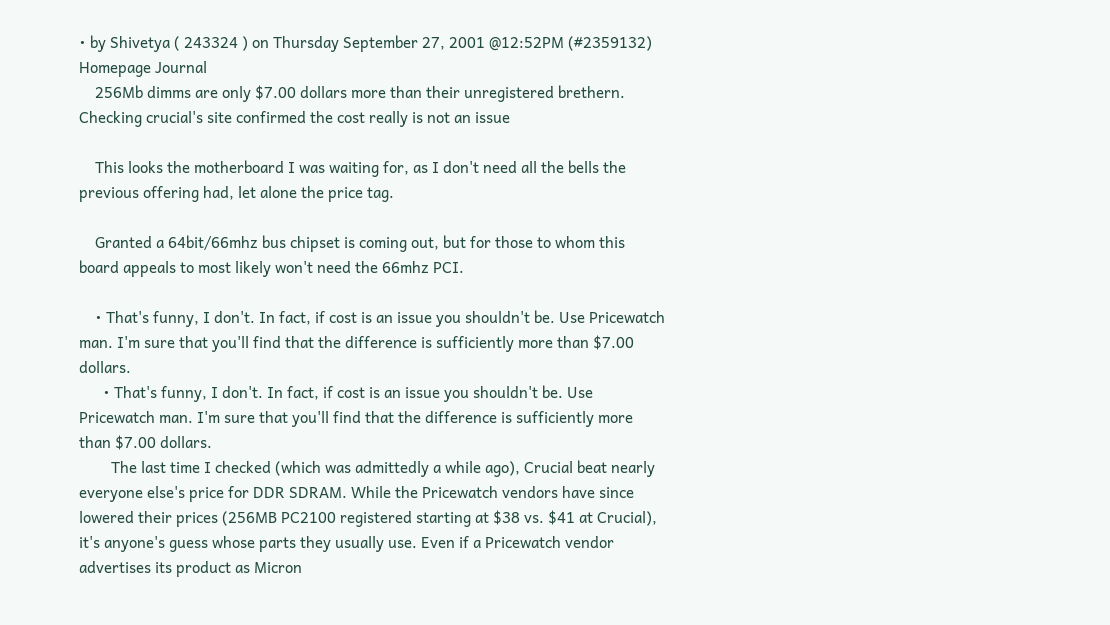• by Shivetya ( 243324 ) on Thursday September 27, 2001 @12:52PM (#2359132) Homepage Journal
    256Mb dimms are only $7.00 dollars more than their unregistered brethern. Checking crucial's site confirmed the cost really is not an issue

    This looks the motherboard I was waiting for, as I don't need all the bells the previous offering had, let alone the price tag.

    Granted a 64bit/66mhz bus chipset is coming out, but for those to whom this board appeals to most likely won't need the 66mhz PCI.

    • That's funny, I don't. In fact, if cost is an issue you shouldn't be. Use Pricewatch man. I'm sure that you'll find that the difference is sufficiently more than $7.00 dollars.
      • That's funny, I don't. In fact, if cost is an issue you shouldn't be. Use Pricewatch man. I'm sure that you'll find that the difference is sufficiently more than $7.00 dollars.
        The last time I checked (which was admittedly a while ago), Crucial beat nearly everyone else's price for DDR SDRAM. While the Pricewatch vendors have since lowered their prices (256MB PC2100 registered starting at $38 vs. $41 at Crucial), it's anyone's guess whose parts they usually use. Even if a Pricewatch vendor advertises its product as Micron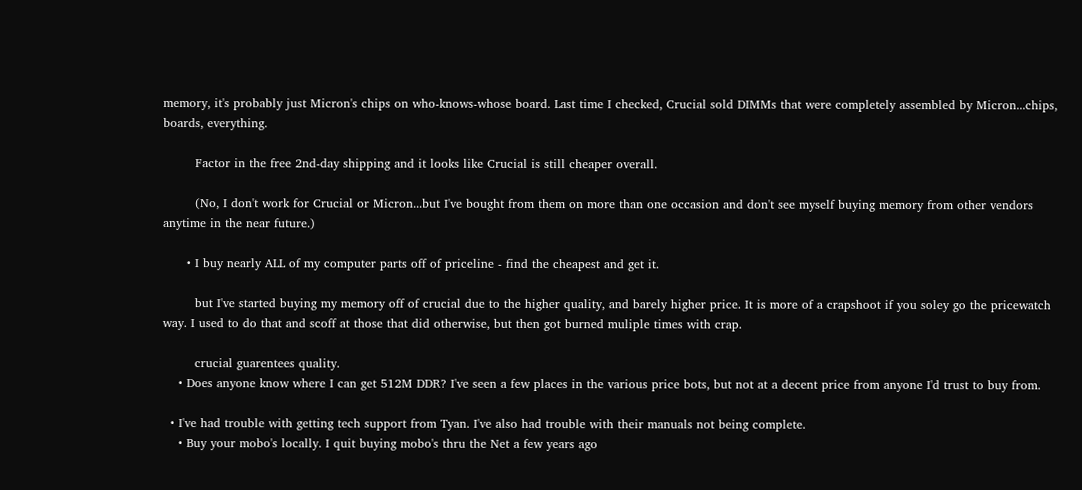memory, it's probably just Micron's chips on who-knows-whose board. Last time I checked, Crucial sold DIMMs that were completely assembled by Micron...chips, boards, everything.

        Factor in the free 2nd-day shipping and it looks like Crucial is still cheaper overall.

        (No, I don't work for Crucial or Micron...but I've bought from them on more than one occasion and don't see myself buying memory from other vendors anytime in the near future.)

      • I buy nearly ALL of my computer parts off of priceline - find the cheapest and get it.

        but I've started buying my memory off of crucial due to the higher quality, and barely higher price. It is more of a crapshoot if you soley go the pricewatch way. I used to do that and scoff at those that did otherwise, but then got burned muliple times with crap.

        crucial guarentees quality.
    • Does anyone know where I can get 512M DDR? I've seen a few places in the various price bots, but not at a decent price from anyone I'd trust to buy from.

  • I've had trouble with getting tech support from Tyan. I've also had trouble with their manuals not being complete.
    • Buy your mobo's locally. I quit buying mobo's thru the Net a few years ago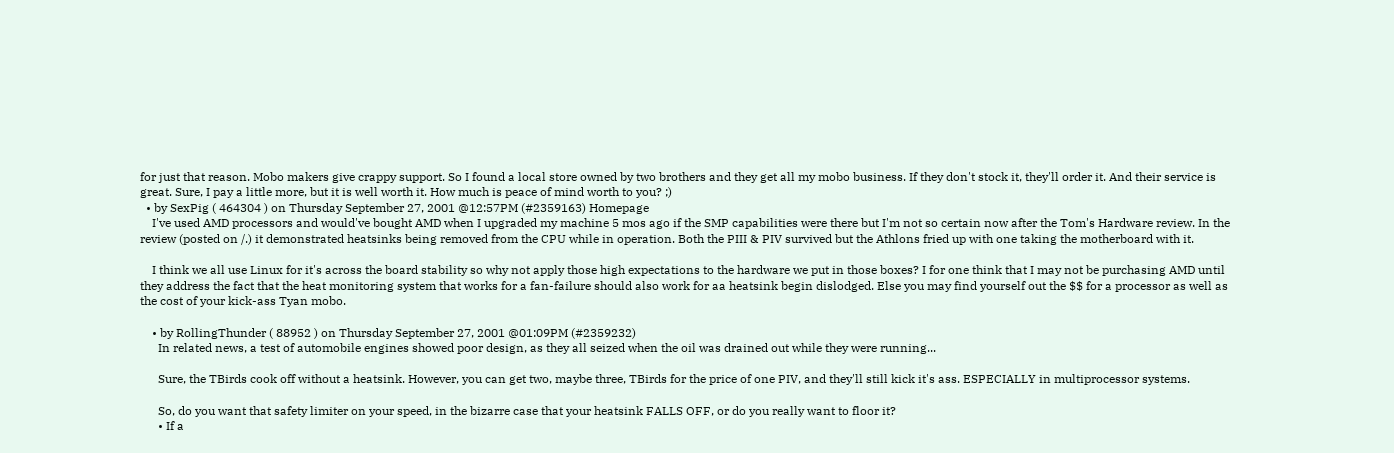for just that reason. Mobo makers give crappy support. So I found a local store owned by two brothers and they get all my mobo business. If they don't stock it, they'll order it. And their service is great. Sure, I pay a little more, but it is well worth it. How much is peace of mind worth to you? ;)
  • by SexPig ( 464304 ) on Thursday September 27, 2001 @12:57PM (#2359163) Homepage
    I've used AMD processors and would've bought AMD when I upgraded my machine 5 mos ago if the SMP capabilities were there but I'm not so certain now after the Tom's Hardware review. In the review (posted on /.) it demonstrated heatsinks being removed from the CPU while in operation. Both the PIII & PIV survived but the Athlons fried up with one taking the motherboard with it.

    I think we all use Linux for it's across the board stability so why not apply those high expectations to the hardware we put in those boxes? I for one think that I may not be purchasing AMD until they address the fact that the heat monitoring system that works for a fan-failure should also work for aa heatsink begin dislodged. Else you may find yourself out the $$ for a processor as well as the cost of your kick-ass Tyan mobo.

    • by RollingThunder ( 88952 ) on Thursday September 27, 2001 @01:09PM (#2359232)
      In related news, a test of automobile engines showed poor design, as they all seized when the oil was drained out while they were running...

      Sure, the TBirds cook off without a heatsink. However, you can get two, maybe three, TBirds for the price of one PIV, and they'll still kick it's ass. ESPECIALLY in multiprocessor systems.

      So, do you want that safety limiter on your speed, in the bizarre case that your heatsink FALLS OFF, or do you really want to floor it?
      • If a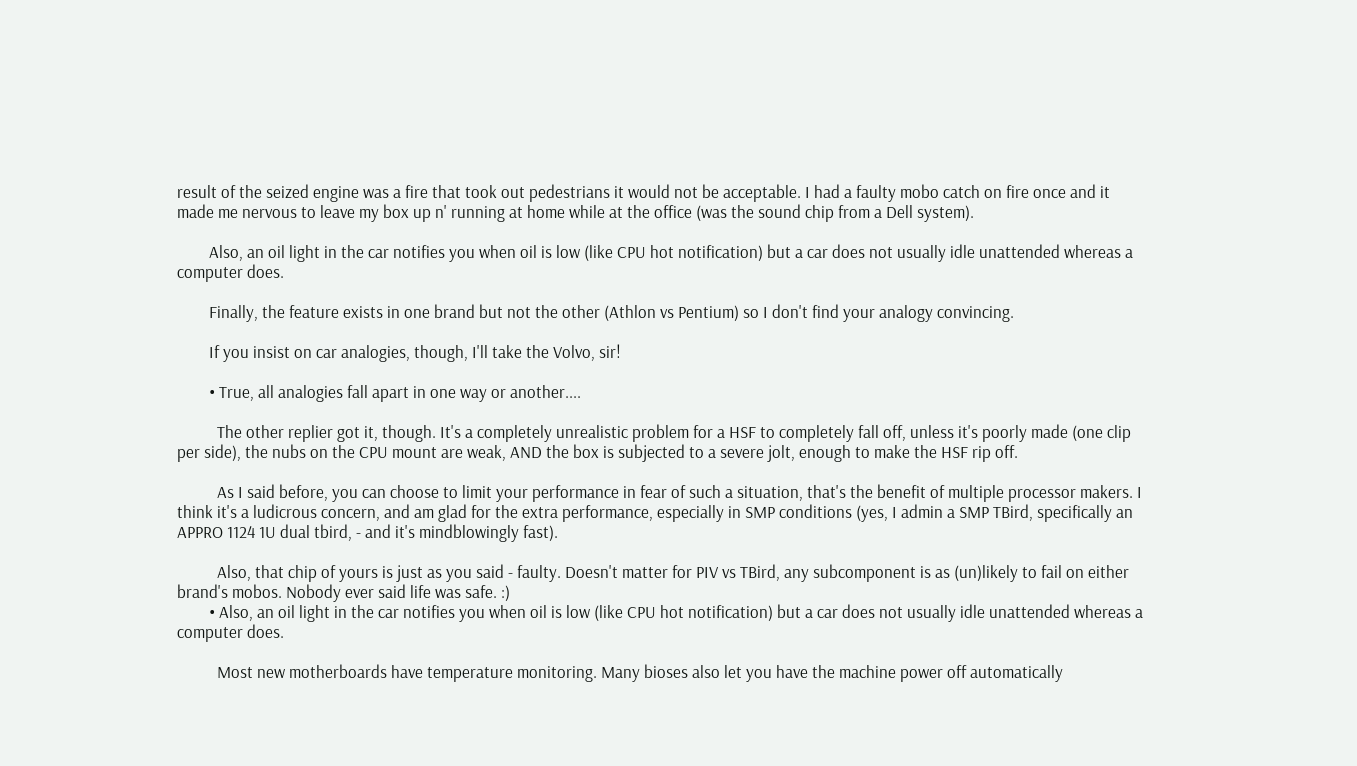result of the seized engine was a fire that took out pedestrians it would not be acceptable. I had a faulty mobo catch on fire once and it made me nervous to leave my box up n' running at home while at the office (was the sound chip from a Dell system).

        Also, an oil light in the car notifies you when oil is low (like CPU hot notification) but a car does not usually idle unattended whereas a computer does.

        Finally, the feature exists in one brand but not the other (Athlon vs Pentium) so I don't find your analogy convincing.

        If you insist on car analogies, though, I'll take the Volvo, sir!

        • True, all analogies fall apart in one way or another....

          The other replier got it, though. It's a completely unrealistic problem for a HSF to completely fall off, unless it's poorly made (one clip per side), the nubs on the CPU mount are weak, AND the box is subjected to a severe jolt, enough to make the HSF rip off.

          As I said before, you can choose to limit your performance in fear of such a situation, that's the benefit of multiple processor makers. I think it's a ludicrous concern, and am glad for the extra performance, especially in SMP conditions (yes, I admin a SMP TBird, specifically an APPRO 1124 1U dual tbird, - and it's mindblowingly fast).

          Also, that chip of yours is just as you said - faulty. Doesn't matter for PIV vs TBird, any subcomponent is as (un)likely to fail on either brand's mobos. Nobody ever said life was safe. :)
        • Also, an oil light in the car notifies you when oil is low (like CPU hot notification) but a car does not usually idle unattended whereas a computer does.

          Most new motherboards have temperature monitoring. Many bioses also let you have the machine power off automatically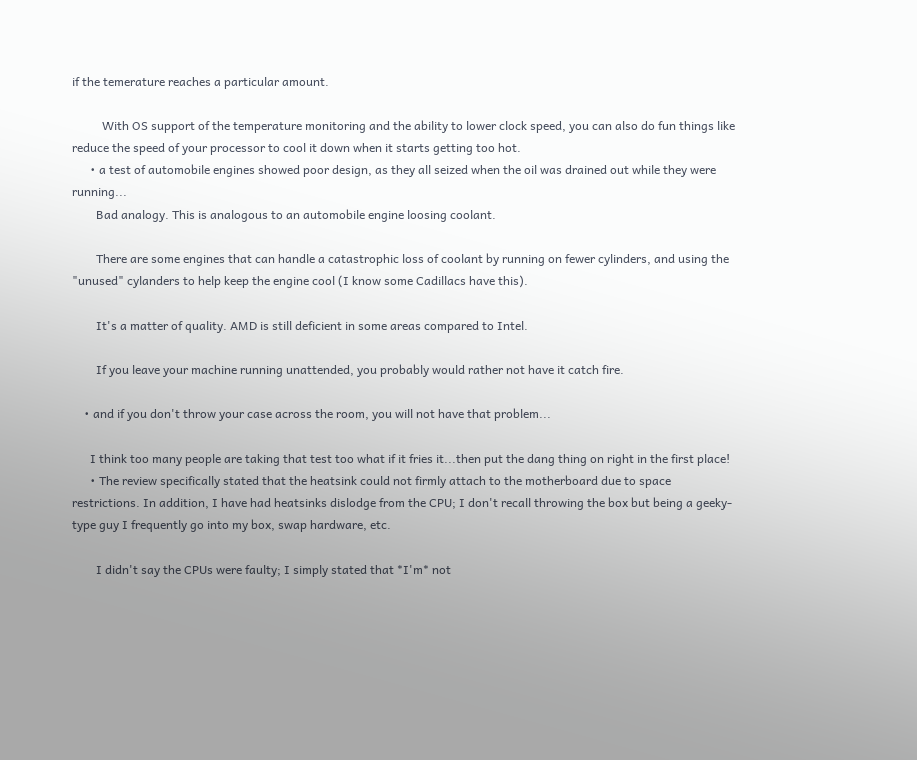if the temerature reaches a particular amount.

          With OS support of the temperature monitoring and the ability to lower clock speed, you can also do fun things like reduce the speed of your processor to cool it down when it starts getting too hot.
      • a test of automobile engines showed poor design, as they all seized when the oil was drained out while they were running...
        Bad analogy. This is analogous to an automobile engine loosing coolant.

        There are some engines that can handle a catastrophic loss of coolant by running on fewer cylinders, and using the "unused" cylanders to help keep the engine cool (I know some Cadillacs have this).

        It's a matter of quality. AMD is still deficient in some areas compared to Intel.

        If you leave your machine running unattended, you probably would rather not have it catch fire.

    • and if you don't throw your case across the room, you will not have that problem...

      I think too many people are taking that test too what if it fries it...then put the dang thing on right in the first place!
      • The review specifically stated that the heatsink could not firmly attach to the motherboard due to space restrictions. In addition, I have had heatsinks dislodge from the CPU; I don't recall throwing the box but being a geeky-type guy I frequently go into my box, swap hardware, etc.

        I didn't say the CPUs were faulty; I simply stated that *I'm* not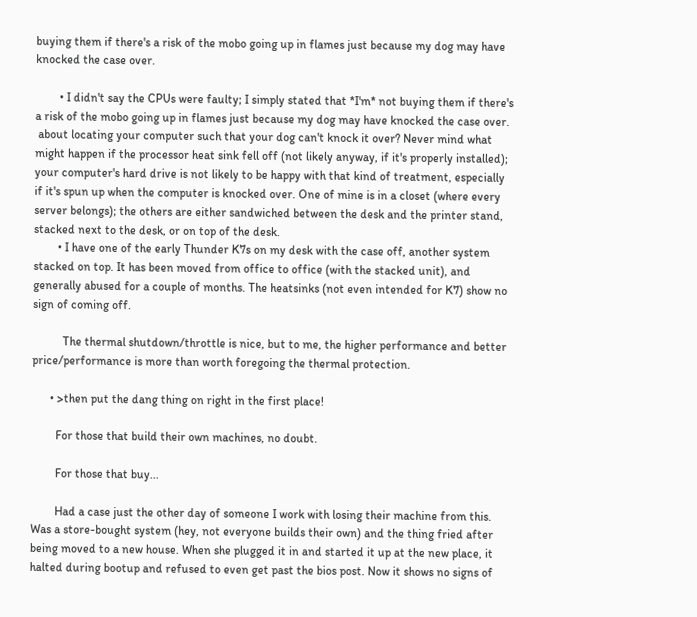buying them if there's a risk of the mobo going up in flames just because my dog may have knocked the case over.

        • I didn't say the CPUs were faulty; I simply stated that *I'm* not buying them if there's a risk of the mobo going up in flames just because my dog may have knocked the case over.
 about locating your computer such that your dog can't knock it over? Never mind what might happen if the processor heat sink fell off (not likely anyway, if it's properly installed); your computer's hard drive is not likely to be happy with that kind of treatment, especially if it's spun up when the computer is knocked over. One of mine is in a closet (where every server belongs); the others are either sandwiched between the desk and the printer stand, stacked next to the desk, or on top of the desk.
        • I have one of the early Thunder K7s on my desk with the case off, another system stacked on top. It has been moved from office to office (with the stacked unit), and generally abused for a couple of months. The heatsinks (not even intended for K7) show no sign of coming off.

          The thermal shutdown/throttle is nice, but to me, the higher performance and better price/performance is more than worth foregoing the thermal protection.

      • >then put the dang thing on right in the first place!

        For those that build their own machines, no doubt.

        For those that buy...

        Had a case just the other day of someone I work with losing their machine from this. Was a store-bought system (hey, not everyone builds their own) and the thing fried after being moved to a new house. When she plugged it in and started it up at the new place, it halted during bootup and refused to even get past the bios post. Now it shows no signs of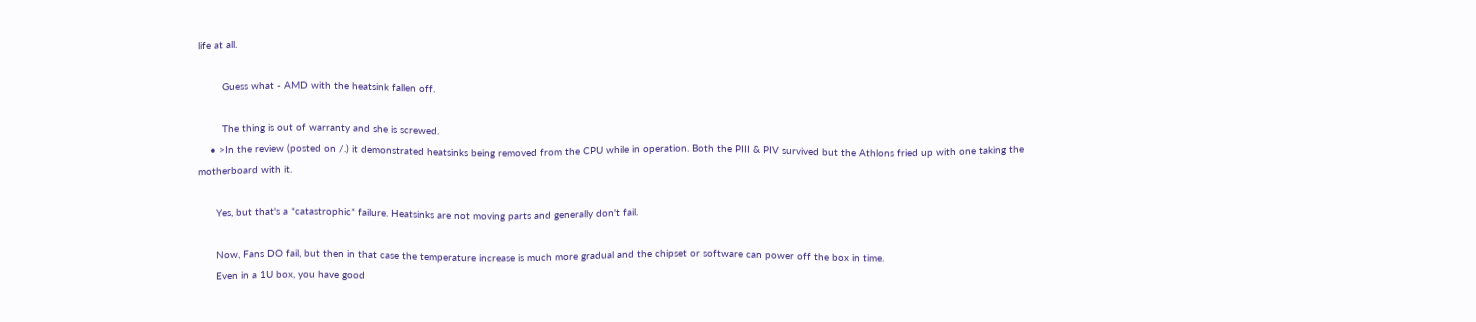life at all.

        Guess what - AMD with the heatsink fallen off.

        The thing is out of warranty and she is screwed.
    • >In the review (posted on /.) it demonstrated heatsinks being removed from the CPU while in operation. Both the PIII & PIV survived but the Athlons fried up with one taking the motherboard with it.

      Yes, but that's a *catastrophic* failure. Heatsinks are not moving parts and generally don't fail.

      Now, Fans DO fail, but then in that case the temperature increase is much more gradual and the chipset or software can power off the box in time.
      Even in a 1U box, you have good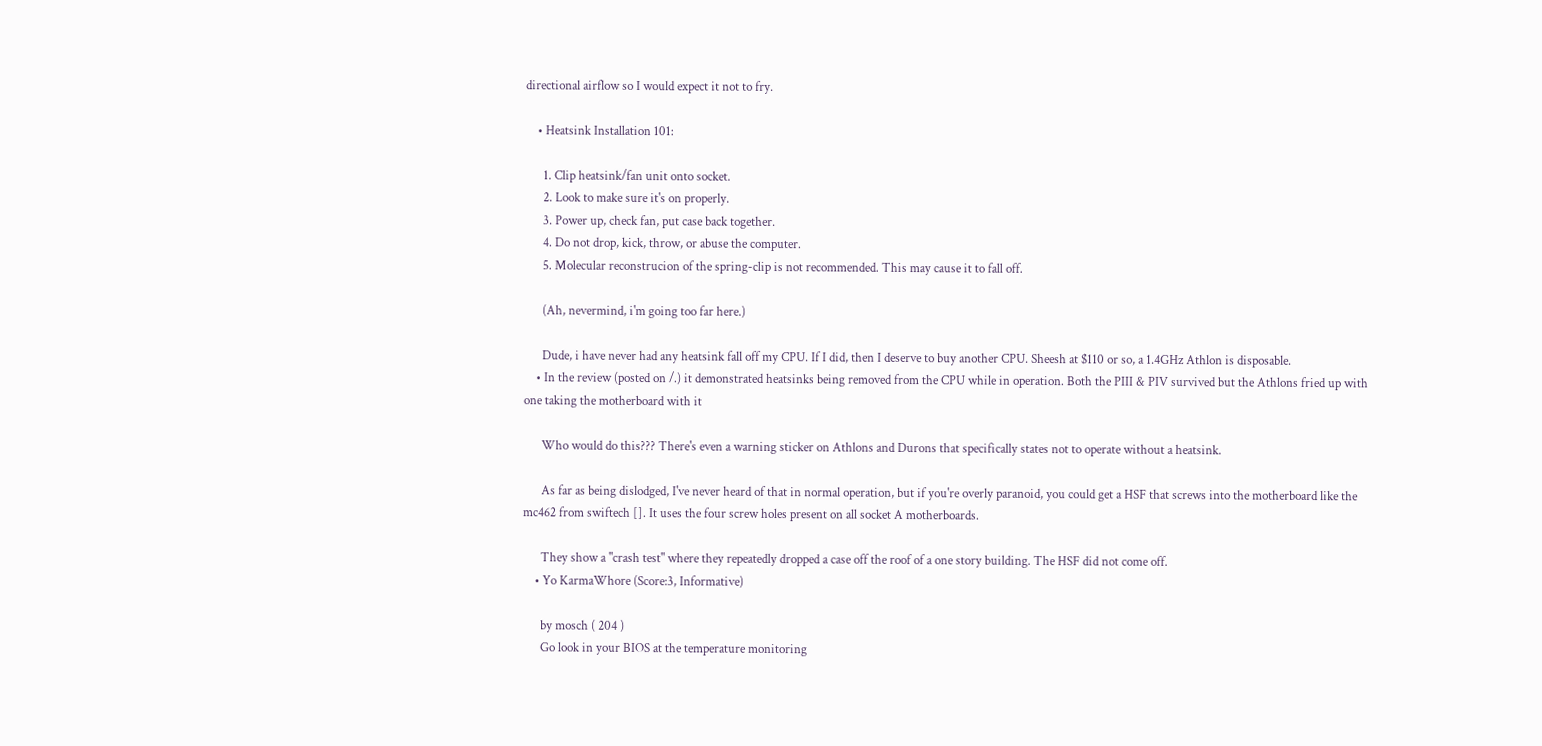directional airflow so I would expect it not to fry.

    • Heatsink Installation 101:

      1. Clip heatsink/fan unit onto socket.
      2. Look to make sure it's on properly.
      3. Power up, check fan, put case back together.
      4. Do not drop, kick, throw, or abuse the computer.
      5. Molecular reconstrucion of the spring-clip is not recommended. This may cause it to fall off.

      (Ah, nevermind, i'm going too far here.)

      Dude, i have never had any heatsink fall off my CPU. If I did, then I deserve to buy another CPU. Sheesh at $110 or so, a 1.4GHz Athlon is disposable.
    • In the review (posted on /.) it demonstrated heatsinks being removed from the CPU while in operation. Both the PIII & PIV survived but the Athlons fried up with one taking the motherboard with it

      Who would do this??? There's even a warning sticker on Athlons and Durons that specifically states not to operate without a heatsink.

      As far as being dislodged, I've never heard of that in normal operation, but if you're overly paranoid, you could get a HSF that screws into the motherboard like the mc462 from swiftech []. It uses the four screw holes present on all socket A motherboards.

      They show a "crash test" where they repeatedly dropped a case off the roof of a one story building. The HSF did not come off.
    • Yo KarmaWhore (Score:3, Informative)

      by mosch ( 204 )
      Go look in your BIOS at the temperature monitoring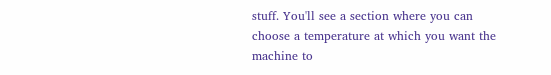stuff. You'll see a section where you can choose a temperature at which you want the machine to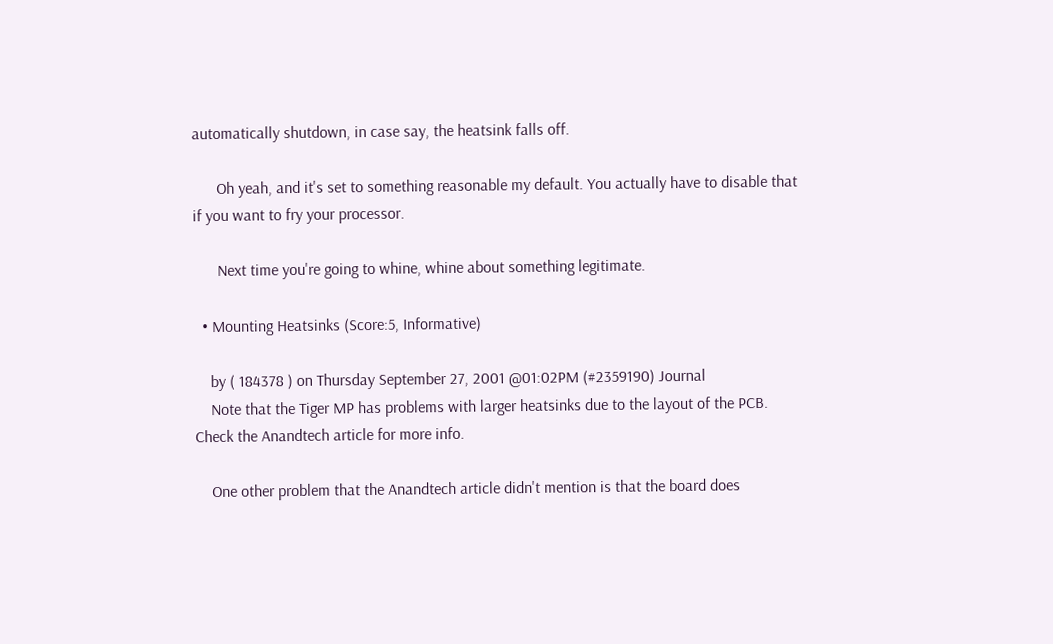automatically shutdown, in case say, the heatsink falls off.

      Oh yeah, and it's set to something reasonable my default. You actually have to disable that if you want to fry your processor.

      Next time you're going to whine, whine about something legitimate.

  • Mounting Heatsinks (Score:5, Informative)

    by ( 184378 ) on Thursday September 27, 2001 @01:02PM (#2359190) Journal
    Note that the Tiger MP has problems with larger heatsinks due to the layout of the PCB. Check the Anandtech article for more info.

    One other problem that the Anandtech article didn't mention is that the board does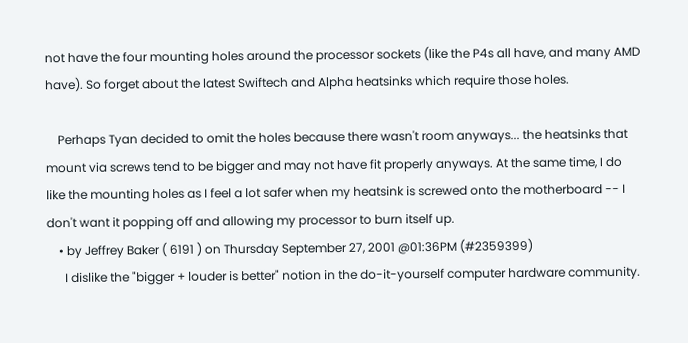not have the four mounting holes around the processor sockets (like the P4s all have, and many AMD have). So forget about the latest Swiftech and Alpha heatsinks which require those holes.

    Perhaps Tyan decided to omit the holes because there wasn't room anyways... the heatsinks that mount via screws tend to be bigger and may not have fit properly anyways. At the same time, I do like the mounting holes as I feel a lot safer when my heatsink is screwed onto the motherboard -- I don't want it popping off and allowing my processor to burn itself up.
    • by Jeffrey Baker ( 6191 ) on Thursday September 27, 2001 @01:36PM (#2359399)
      I dislike the "bigger + louder is better" notion in the do-it-yourself computer hardware community.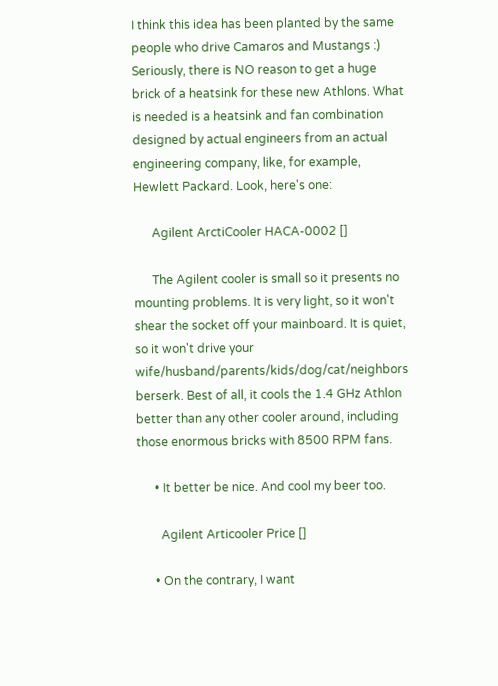I think this idea has been planted by the same people who drive Camaros and Mustangs :) Seriously, there is NO reason to get a huge brick of a heatsink for these new Athlons. What is needed is a heatsink and fan combination designed by actual engineers from an actual engineering company, like, for example, Hewlett Packard. Look, here's one:

      Agilent ArctiCooler HACA-0002 []

      The Agilent cooler is small so it presents no mounting problems. It is very light, so it won't shear the socket off your mainboard. It is quiet, so it won't drive your wife/husband/parents/kids/dog/cat/neighbors berserk. Best of all, it cools the 1.4 GHz Athlon better than any other cooler around, including those enormous bricks with 8500 RPM fans.

      • It better be nice. And cool my beer too.

        Agilent Articooler Price []

      • On the contrary, I want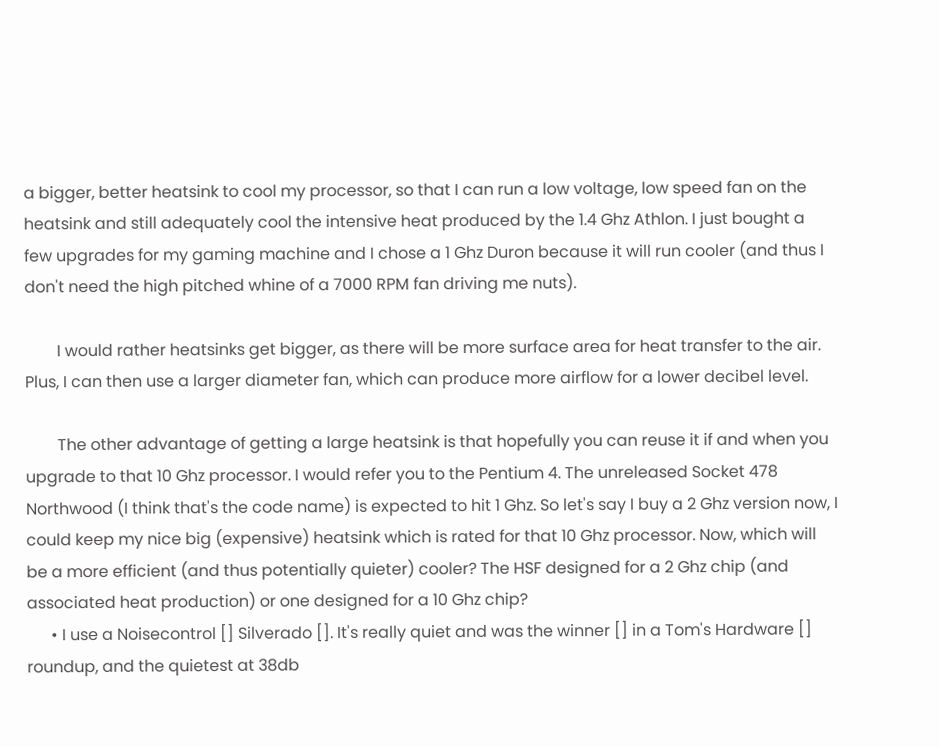a bigger, better heatsink to cool my processor, so that I can run a low voltage, low speed fan on the heatsink and still adequately cool the intensive heat produced by the 1.4 Ghz Athlon. I just bought a few upgrades for my gaming machine and I chose a 1 Ghz Duron because it will run cooler (and thus I don't need the high pitched whine of a 7000 RPM fan driving me nuts).

        I would rather heatsinks get bigger, as there will be more surface area for heat transfer to the air. Plus, I can then use a larger diameter fan, which can produce more airflow for a lower decibel level.

        The other advantage of getting a large heatsink is that hopefully you can reuse it if and when you upgrade to that 10 Ghz processor. I would refer you to the Pentium 4. The unreleased Socket 478 Northwood (I think that's the code name) is expected to hit 1 Ghz. So let's say I buy a 2 Ghz version now, I could keep my nice big (expensive) heatsink which is rated for that 10 Ghz processor. Now, which will be a more efficient (and thus potentially quieter) cooler? The HSF designed for a 2 Ghz chip (and associated heat production) or one designed for a 10 Ghz chip?
      • I use a Noisecontrol [] Silverado []. It's really quiet and was the winner [] in a Tom's Hardware [] roundup, and the quietest at 38db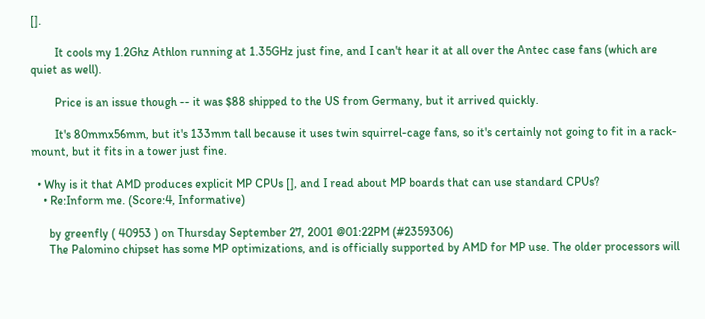[].

        It cools my 1.2Ghz Athlon running at 1.35GHz just fine, and I can't hear it at all over the Antec case fans (which are quiet as well).

        Price is an issue though -- it was $88 shipped to the US from Germany, but it arrived quickly.

        It's 80mmx56mm, but it's 133mm tall because it uses twin squirrel-cage fans, so it's certainly not going to fit in a rack-mount, but it fits in a tower just fine.

  • Why is it that AMD produces explicit MP CPUs [], and I read about MP boards that can use standard CPUs?
    • Re:Inform me. (Score:4, Informative)

      by greenfly ( 40953 ) on Thursday September 27, 2001 @01:22PM (#2359306)
      The Palomino chipset has some MP optimizations, and is officially supported by AMD for MP use. The older processors will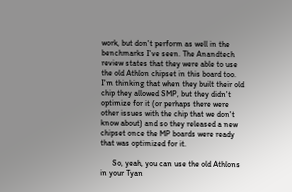work, but don't perform as well in the benchmarks I've seen. The Anandtech review states that they were able to use the old Athlon chipset in this board too. I'm thinking that when they built their old chip they allowed SMP, but they didn't optimize for it (or perhaps there were other issues with the chip that we don't know about) and so they released a new chipset once the MP boards were ready that was optimized for it.

      So, yeah, you can use the old Athlons in your Tyan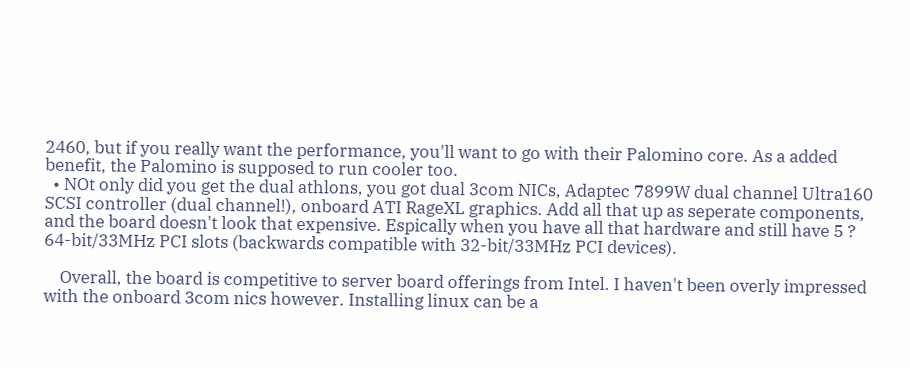2460, but if you really want the performance, you'll want to go with their Palomino core. As a added benefit, the Palomino is supposed to run cooler too.
  • NOt only did you get the dual athlons, you got dual 3com NICs, Adaptec 7899W dual channel Ultra160 SCSI controller (dual channel!), onboard ATI RageXL graphics. Add all that up as seperate components, and the board doesn't look that expensive. Espically when you have all that hardware and still have 5 ? 64-bit/33MHz PCI slots (backwards compatible with 32-bit/33MHz PCI devices).

    Overall, the board is competitive to server board offerings from Intel. I haven't been overly impressed with the onboard 3com nics however. Installing linux can be a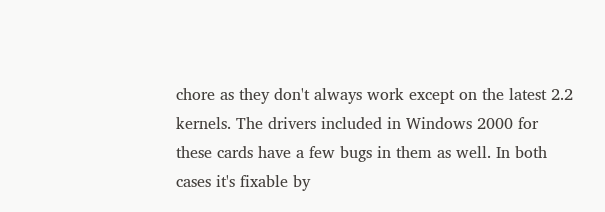chore as they don't always work except on the latest 2.2 kernels. The drivers included in Windows 2000 for these cards have a few bugs in them as well. In both cases it's fixable by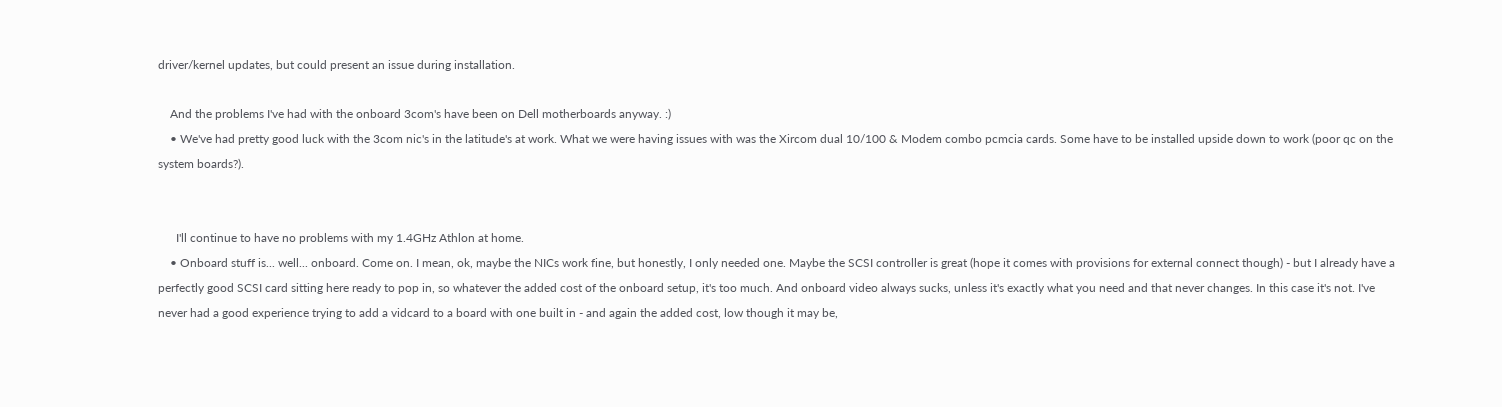driver/kernel updates, but could present an issue during installation.

    And the problems I've had with the onboard 3com's have been on Dell motherboards anyway. :)
    • We've had pretty good luck with the 3com nic's in the latitude's at work. What we were having issues with was the Xircom dual 10/100 & Modem combo pcmcia cards. Some have to be installed upside down to work (poor qc on the system boards?).


      I'll continue to have no problems with my 1.4GHz Athlon at home.
    • Onboard stuff is... well... onboard. Come on. I mean, ok, maybe the NICs work fine, but honestly, I only needed one. Maybe the SCSI controller is great (hope it comes with provisions for external connect though) - but I already have a perfectly good SCSI card sitting here ready to pop in, so whatever the added cost of the onboard setup, it's too much. And onboard video always sucks, unless it's exactly what you need and that never changes. In this case it's not. I've never had a good experience trying to add a vidcard to a board with one built in - and again the added cost, low though it may be,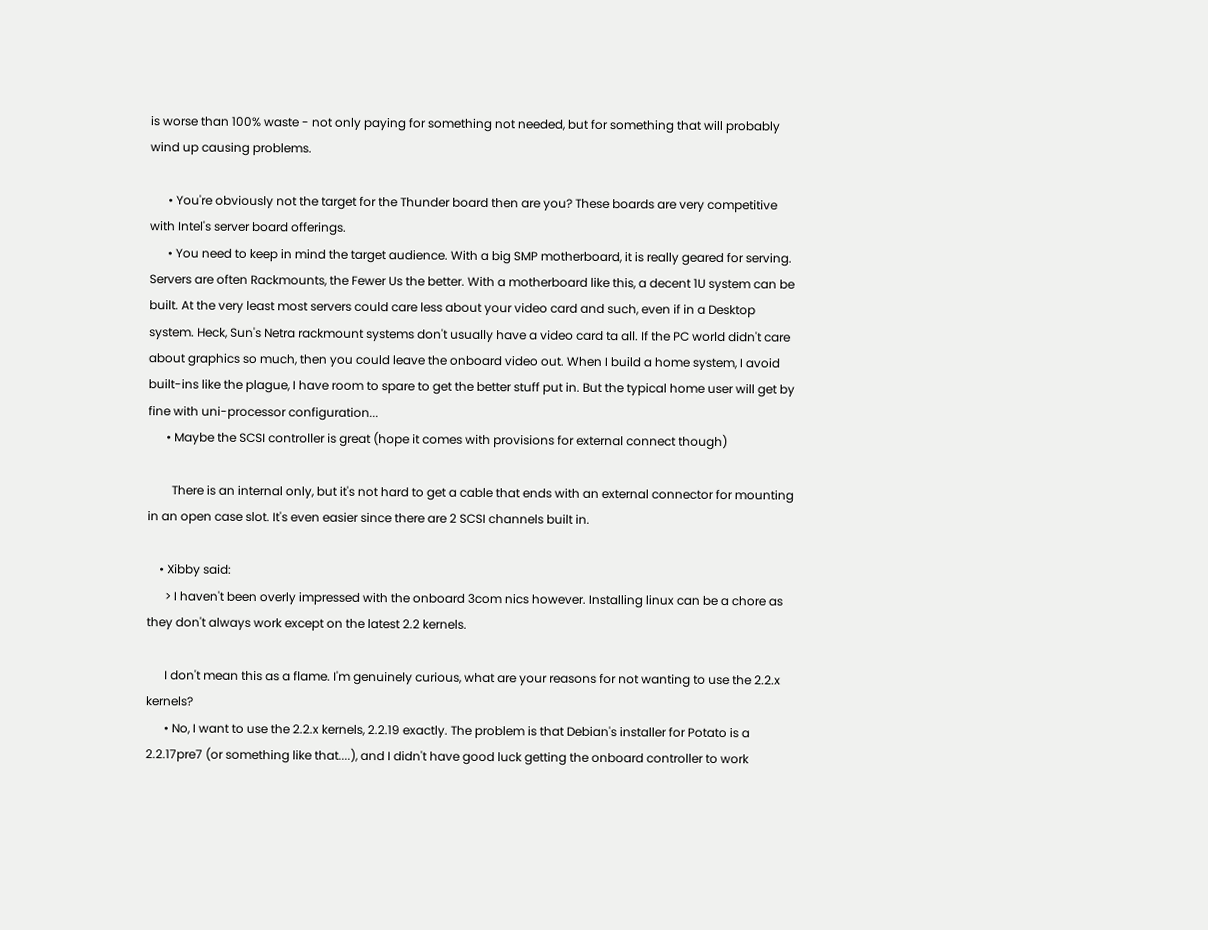is worse than 100% waste - not only paying for something not needed, but for something that will probably wind up causing problems.

      • You're obviously not the target for the Thunder board then are you? These boards are very competitive with Intel's server board offerings.
      • You need to keep in mind the target audience. With a big SMP motherboard, it is really geared for serving. Servers are often Rackmounts, the Fewer Us the better. With a motherboard like this, a decent 1U system can be built. At the very least most servers could care less about your video card and such, even if in a Desktop system. Heck, Sun's Netra rackmount systems don't usually have a video card ta all. If the PC world didn't care about graphics so much, then you could leave the onboard video out. When I build a home system, I avoid built-ins like the plague, I have room to spare to get the better stuff put in. But the typical home user will get by fine with uni-processor configuration...
      • Maybe the SCSI controller is great (hope it comes with provisions for external connect though)

        There is an internal only, but it's not hard to get a cable that ends with an external connector for mounting in an open case slot. It's even easier since there are 2 SCSI channels built in.

    • Xibby said:
      > I haven't been overly impressed with the onboard 3com nics however. Installing linux can be a chore as they don't always work except on the latest 2.2 kernels.

      I don't mean this as a flame. I'm genuinely curious, what are your reasons for not wanting to use the 2.2.x kernels?
      • No, I want to use the 2.2.x kernels, 2.2.19 exactly. The problem is that Debian's installer for Potato is a 2.2.17pre7 (or something like that....), and I didn't have good luck getting the onboard controller to work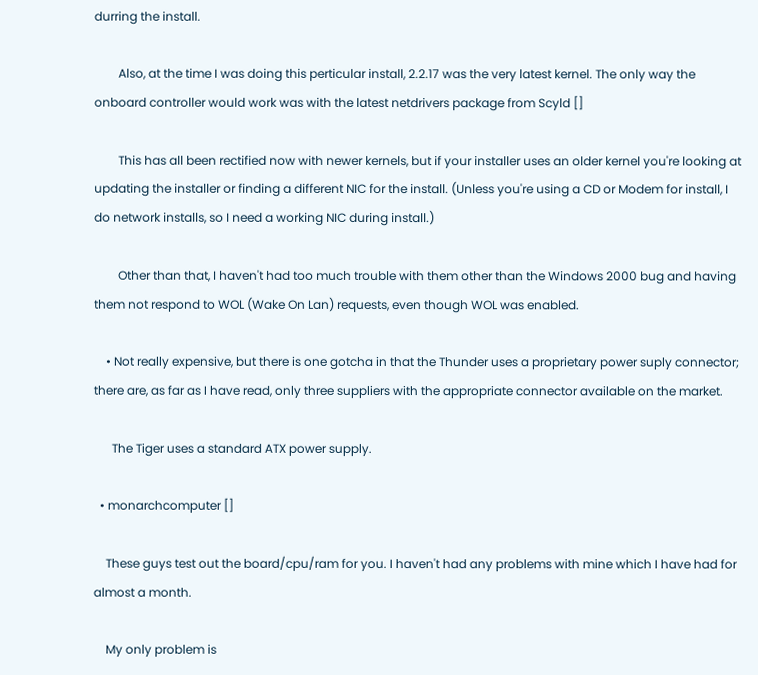durring the install.

        Also, at the time I was doing this perticular install, 2.2.17 was the very latest kernel. The only way the onboard controller would work was with the latest netdrivers package from Scyld []

        This has all been rectified now with newer kernels, but if your installer uses an older kernel you're looking at updating the installer or finding a different NIC for the install. (Unless you're using a CD or Modem for install, I do network installs, so I need a working NIC during install.)

        Other than that, I haven't had too much trouble with them other than the Windows 2000 bug and having them not respond to WOL (Wake On Lan) requests, even though WOL was enabled.

    • Not really expensive, but there is one gotcha in that the Thunder uses a proprietary power suply connector; there are, as far as I have read, only three suppliers with the appropriate connector available on the market.

      The Tiger uses a standard ATX power supply.

  • monarchcomputer []

    These guys test out the board/cpu/ram for you. I haven't had any problems with mine which I have had for almost a month.

    My only problem is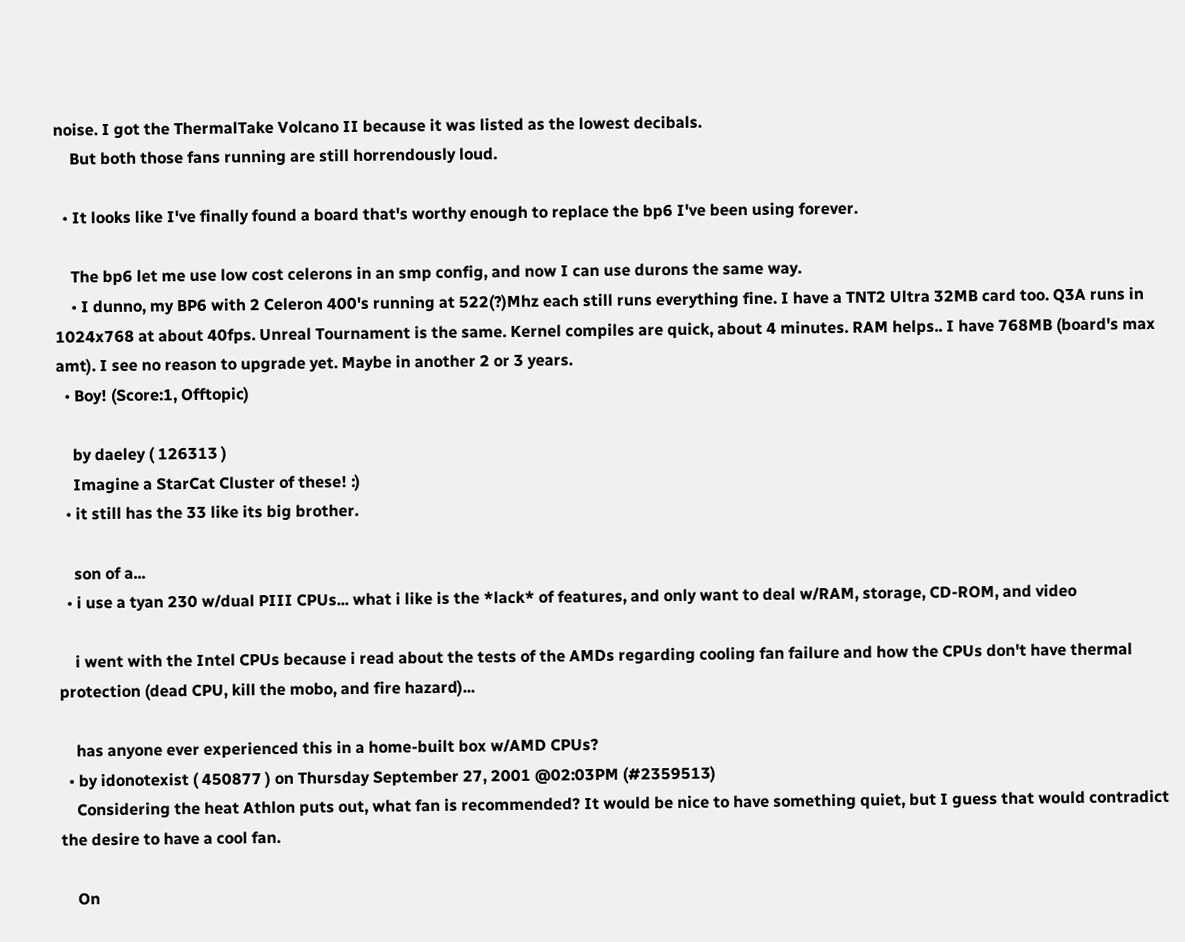noise. I got the ThermalTake Volcano II because it was listed as the lowest decibals.
    But both those fans running are still horrendously loud.

  • It looks like I've finally found a board that's worthy enough to replace the bp6 I've been using forever.

    The bp6 let me use low cost celerons in an smp config, and now I can use durons the same way.
    • I dunno, my BP6 with 2 Celeron 400's running at 522(?)Mhz each still runs everything fine. I have a TNT2 Ultra 32MB card too. Q3A runs in 1024x768 at about 40fps. Unreal Tournament is the same. Kernel compiles are quick, about 4 minutes. RAM helps.. I have 768MB (board's max amt). I see no reason to upgrade yet. Maybe in another 2 or 3 years.
  • Boy! (Score:1, Offtopic)

    by daeley ( 126313 )
    Imagine a StarCat Cluster of these! :)
  • it still has the 33 like its big brother.

    son of a...
  • i use a tyan 230 w/dual PIII CPUs... what i like is the *lack* of features, and only want to deal w/RAM, storage, CD-ROM, and video

    i went with the Intel CPUs because i read about the tests of the AMDs regarding cooling fan failure and how the CPUs don't have thermal protection (dead CPU, kill the mobo, and fire hazard)...

    has anyone ever experienced this in a home-built box w/AMD CPUs?
  • by idonotexist ( 450877 ) on Thursday September 27, 2001 @02:03PM (#2359513)
    Considering the heat Athlon puts out, what fan is recommended? It would be nice to have something quiet, but I guess that would contradict the desire to have a cool fan.

    On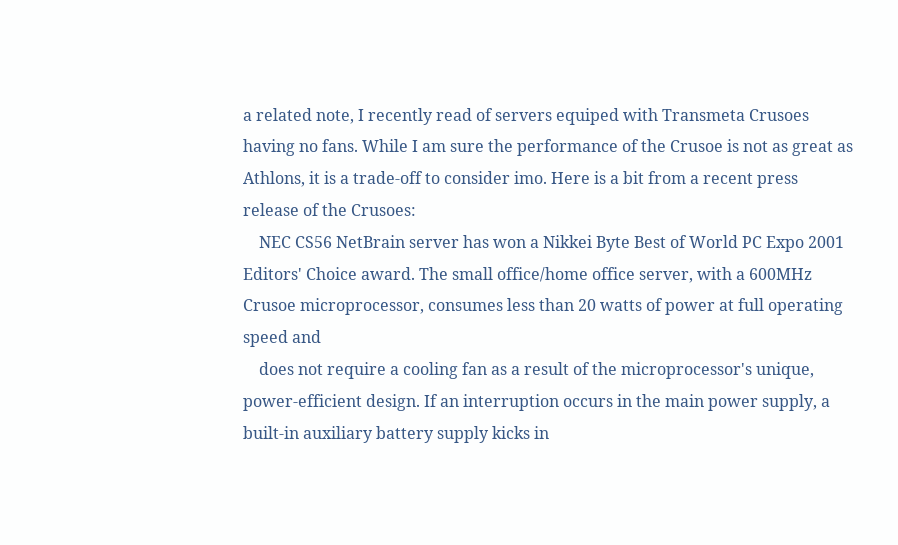a related note, I recently read of servers equiped with Transmeta Crusoes having no fans. While I am sure the performance of the Crusoe is not as great as Athlons, it is a trade-off to consider imo. Here is a bit from a recent press release of the Crusoes:
    NEC CS56 NetBrain server has won a Nikkei Byte Best of World PC Expo 2001 Editors' Choice award. The small office/home office server, with a 600MHz Crusoe microprocessor, consumes less than 20 watts of power at full operating speed and
    does not require a cooling fan as a result of the microprocessor's unique, power-efficient design. If an interruption occurs in the main power supply, a built-in auxiliary battery supply kicks in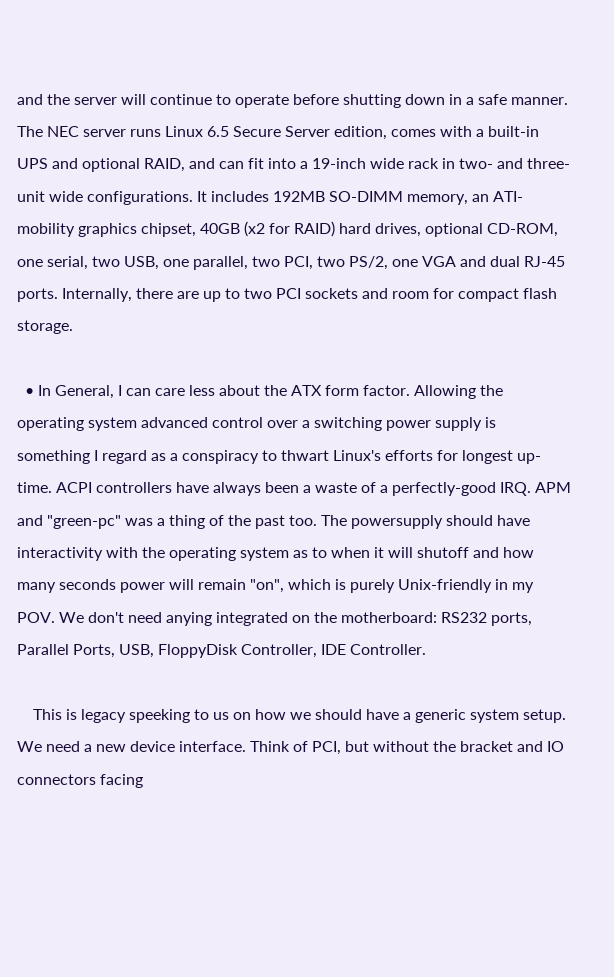and the server will continue to operate before shutting down in a safe manner. The NEC server runs Linux 6.5 Secure Server edition, comes with a built-in UPS and optional RAID, and can fit into a 19-inch wide rack in two- and three-unit wide configurations. It includes 192MB SO-DIMM memory, an ATI-mobility graphics chipset, 40GB (x2 for RAID) hard drives, optional CD-ROM, one serial, two USB, one parallel, two PCI, two PS/2, one VGA and dual RJ-45 ports. Internally, there are up to two PCI sockets and room for compact flash storage.

  • In General, I can care less about the ATX form factor. Allowing the operating system advanced control over a switching power supply is something I regard as a conspiracy to thwart Linux's efforts for longest up-time. ACPI controllers have always been a waste of a perfectly-good IRQ. APM and "green-pc" was a thing of the past too. The powersupply should have interactivity with the operating system as to when it will shutoff and how many seconds power will remain "on", which is purely Unix-friendly in my POV. We don't need anying integrated on the motherboard: RS232 ports, Parallel Ports, USB, FloppyDisk Controller, IDE Controller.

    This is legacy speeking to us on how we should have a generic system setup. We need a new device interface. Think of PCI, but without the bracket and IO connectors facing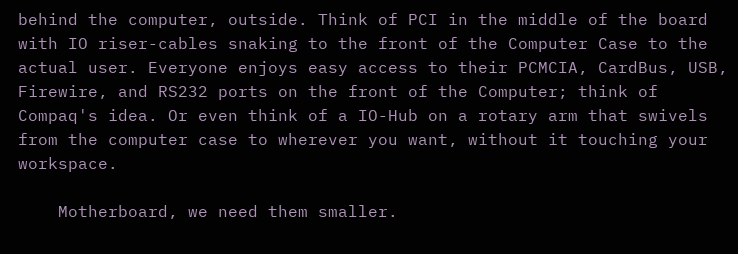behind the computer, outside. Think of PCI in the middle of the board with IO riser-cables snaking to the front of the Computer Case to the actual user. Everyone enjoys easy access to their PCMCIA, CardBus, USB, Firewire, and RS232 ports on the front of the Computer; think of Compaq's idea. Or even think of a IO-Hub on a rotary arm that swivels from the computer case to wherever you want, without it touching your workspace.

    Motherboard, we need them smaller.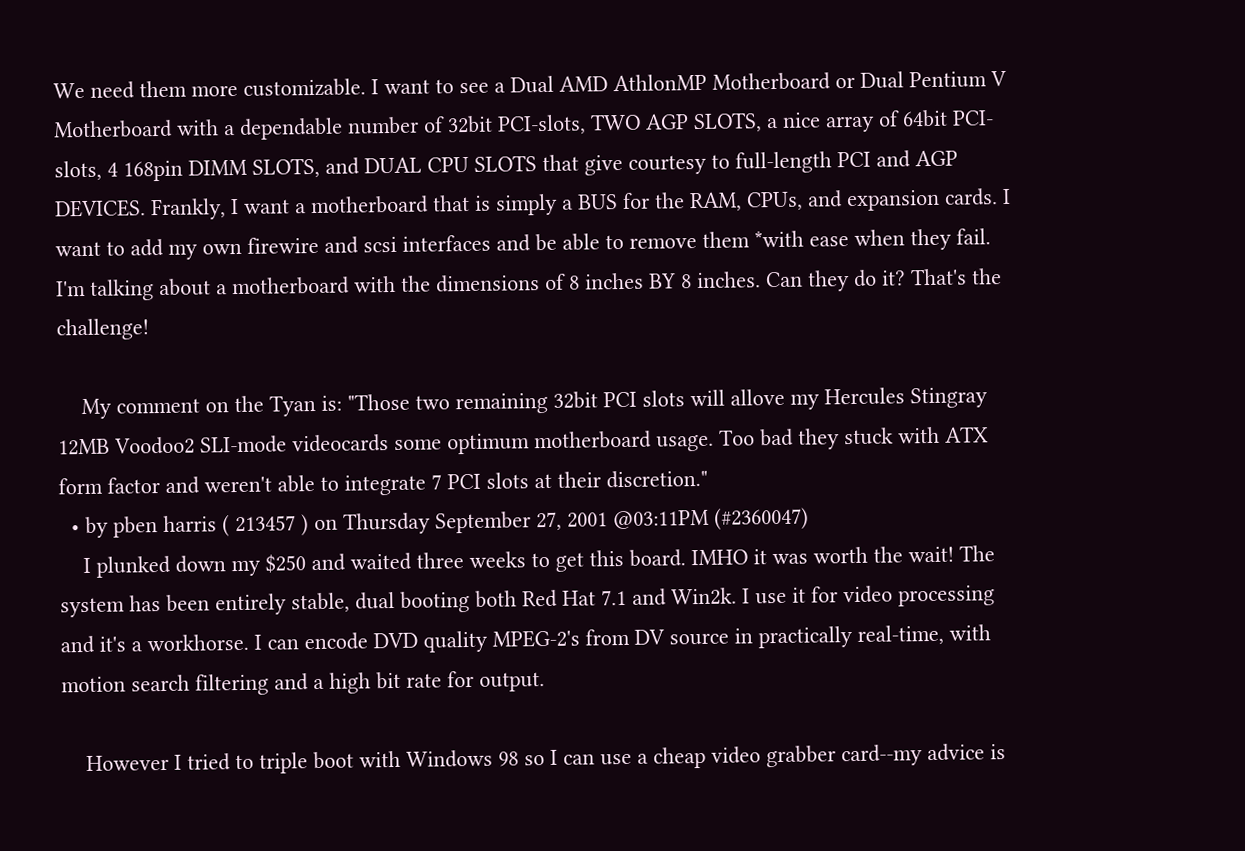We need them more customizable. I want to see a Dual AMD AthlonMP Motherboard or Dual Pentium V Motherboard with a dependable number of 32bit PCI-slots, TWO AGP SLOTS, a nice array of 64bit PCI-slots, 4 168pin DIMM SLOTS, and DUAL CPU SLOTS that give courtesy to full-length PCI and AGP DEVICES. Frankly, I want a motherboard that is simply a BUS for the RAM, CPUs, and expansion cards. I want to add my own firewire and scsi interfaces and be able to remove them *with ease when they fail. I'm talking about a motherboard with the dimensions of 8 inches BY 8 inches. Can they do it? That's the challenge!

    My comment on the Tyan is: "Those two remaining 32bit PCI slots will allove my Hercules Stingray 12MB Voodoo2 SLI-mode videocards some optimum motherboard usage. Too bad they stuck with ATX form factor and weren't able to integrate 7 PCI slots at their discretion."
  • by pben harris ( 213457 ) on Thursday September 27, 2001 @03:11PM (#2360047)
    I plunked down my $250 and waited three weeks to get this board. IMHO it was worth the wait! The system has been entirely stable, dual booting both Red Hat 7.1 and Win2k. I use it for video processing and it's a workhorse. I can encode DVD quality MPEG-2's from DV source in practically real-time, with motion search filtering and a high bit rate for output.

    However I tried to triple boot with Windows 98 so I can use a cheap video grabber card--my advice is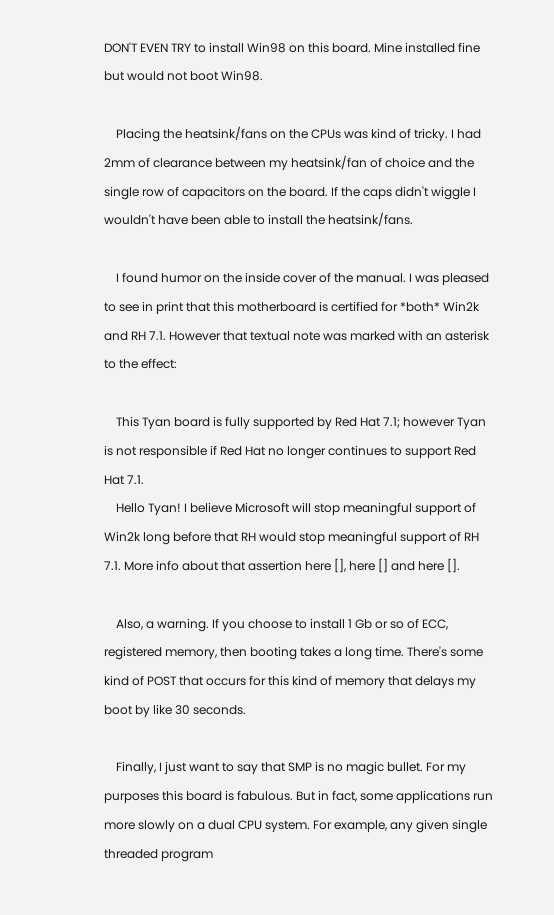DON'T EVEN TRY to install Win98 on this board. Mine installed fine but would not boot Win98.

    Placing the heatsink/fans on the CPUs was kind of tricky. I had 2mm of clearance between my heatsink/fan of choice and the single row of capacitors on the board. If the caps didn't wiggle I wouldn't have been able to install the heatsink/fans.

    I found humor on the inside cover of the manual. I was pleased to see in print that this motherboard is certified for *both* Win2k and RH 7.1. However that textual note was marked with an asterisk to the effect:

    This Tyan board is fully supported by Red Hat 7.1; however Tyan is not responsible if Red Hat no longer continues to support Red Hat 7.1.
    Hello Tyan! I believe Microsoft will stop meaningful support of Win2k long before that RH would stop meaningful support of RH 7.1. More info about that assertion here [], here [] and here [].

    Also, a warning. If you choose to install 1 Gb or so of ECC, registered memory, then booting takes a long time. There's some kind of POST that occurs for this kind of memory that delays my boot by like 30 seconds.

    Finally, I just want to say that SMP is no magic bullet. For my purposes this board is fabulous. But in fact, some applications run more slowly on a dual CPU system. For example, any given single threaded program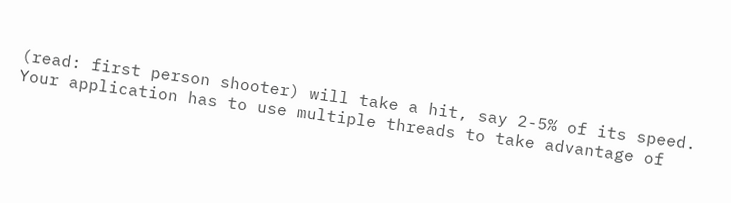(read: first person shooter) will take a hit, say 2-5% of its speed. Your application has to use multiple threads to take advantage of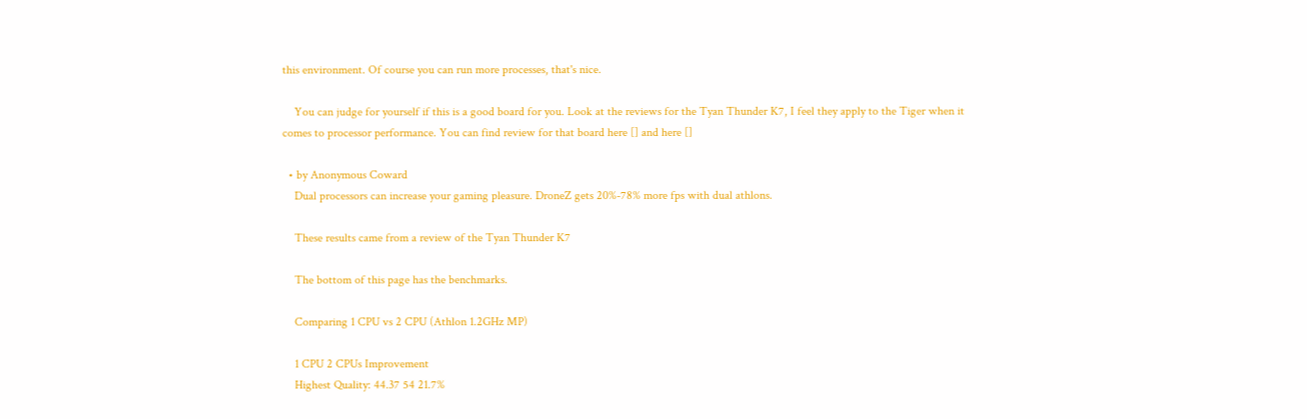this environment. Of course you can run more processes, that's nice.

    You can judge for yourself if this is a good board for you. Look at the reviews for the Tyan Thunder K7, I feel they apply to the Tiger when it comes to processor performance. You can find review for that board here [] and here []

  • by Anonymous Coward
    Dual processors can increase your gaming pleasure. DroneZ gets 20%-78% more fps with dual athlons.

    These results came from a review of the Tyan Thunder K7

    The bottom of this page has the benchmarks.

    Comparing 1 CPU vs 2 CPU (Athlon 1.2GHz MP)

    1 CPU 2 CPUs Improvement
    Highest Quality: 44.37 54 21.7%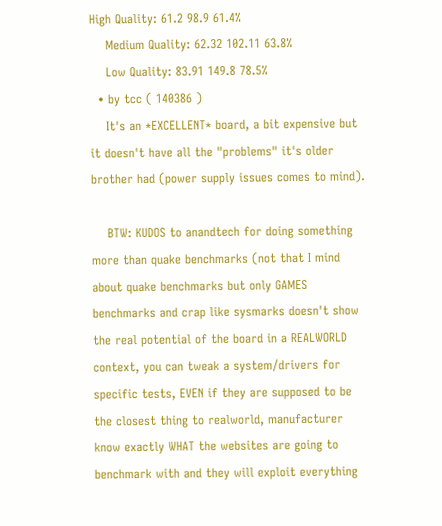High Quality: 61.2 98.9 61.4%
    Medium Quality: 62.32 102.11 63.8%
    Low Quality: 83.91 149.8 78.5%
  • by tcc ( 140386 )
    It's an *EXCELLENT* board, a bit expensive but it doesn't have all the "problems" it's older brother had (power supply issues comes to mind).

    BTW: KUDOS to anandtech for doing something more than quake benchmarks (not that I mind about quake benchmarks but only GAMES benchmarks and crap like sysmarks doesn't show the real potential of the board in a REALWORLD context, you can tweak a system/drivers for specific tests, EVEN if they are supposed to be the closest thing to realworld, manufacturer know exactly WHAT the websites are going to benchmark with and they will exploit everything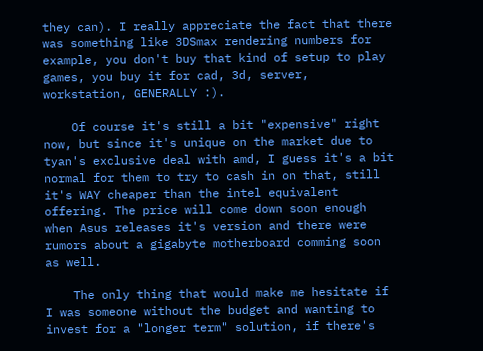they can). I really appreciate the fact that there was something like 3DSmax rendering numbers for example, you don't buy that kind of setup to play games, you buy it for cad, 3d, server, workstation, GENERALLY :).

    Of course it's still a bit "expensive" right now, but since it's unique on the market due to tyan's exclusive deal with amd, I guess it's a bit normal for them to try to cash in on that, still it's WAY cheaper than the intel equivalent offering. The price will come down soon enough when Asus releases it's version and there were rumors about a gigabyte motherboard comming soon as well.

    The only thing that would make me hesitate if I was someone without the budget and wanting to invest for a "longer term" solution, if there's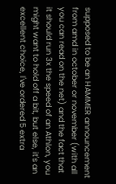supposed to be an HAMMER announcement from amd in october or november (with all you can read on the net) and the fact that it should run 3x the speed of an Athlon, you might want to hold off a bit, but else, it's an excellent choice, I've ordered 5 extra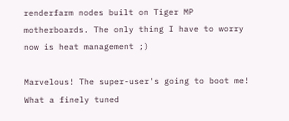renderfarm nodes built on Tiger MP motherboards. The only thing I have to worry now is heat management ;)

Marvelous! The super-user's going to boot me! What a finely tuned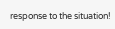response to the situation!